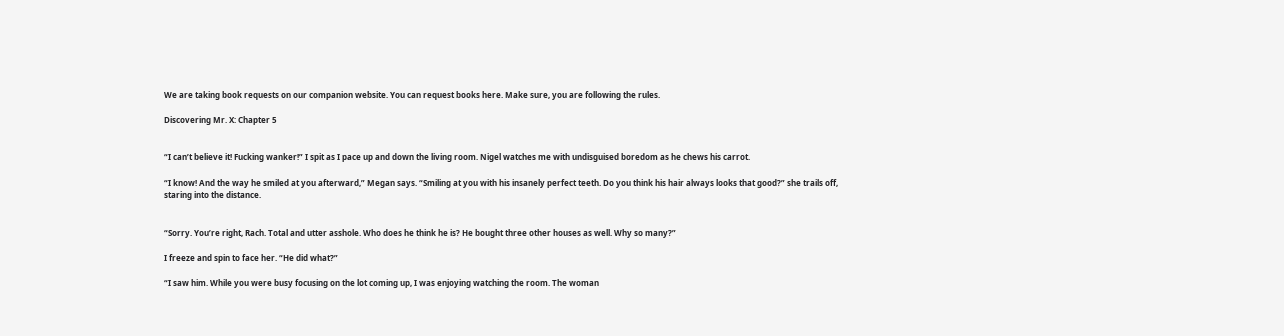We are taking book requests on our companion website. You can request books here. Make sure, you are following the rules.

Discovering Mr. X: Chapter 5


“I can’t believe it! Fucking wanker!” I spit as I pace up and down the living room. Nigel watches me with undisguised boredom as he chews his carrot.

“I know! And the way he smiled at you afterward,” Megan says. “Smiling at you with his insanely perfect teeth. Do you think his hair always looks that good?” she trails off, staring into the distance.


“Sorry. You’re right, Rach. Total and utter asshole. Who does he think he is? He bought three other houses as well. Why so many?”

I freeze and spin to face her. “He did what?”

“I saw him. While you were busy focusing on the lot coming up, I was enjoying watching the room. The woman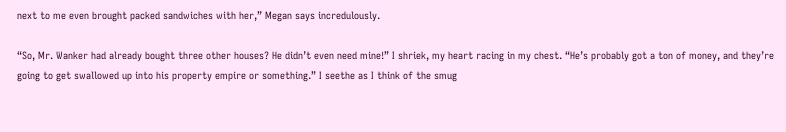next to me even brought packed sandwiches with her,” Megan says incredulously.

“So, Mr. Wanker had already bought three other houses? He didn’t even need mine!” I shriek, my heart racing in my chest. “He’s probably got a ton of money, and they’re going to get swallowed up into his property empire or something.” I seethe as I think of the smug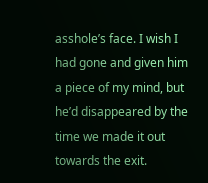asshole’s face. I wish I had gone and given him a piece of my mind, but he’d disappeared by the time we made it out towards the exit.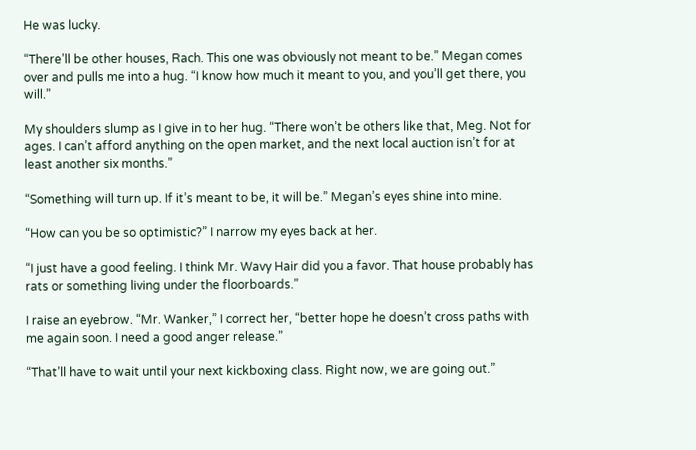He was lucky.

“There’ll be other houses, Rach. This one was obviously not meant to be.” Megan comes over and pulls me into a hug. “I know how much it meant to you, and you’ll get there, you will.”

My shoulders slump as I give in to her hug. “There won’t be others like that, Meg. Not for ages. I can’t afford anything on the open market, and the next local auction isn’t for at least another six months.”

“Something will turn up. If it’s meant to be, it will be.” Megan’s eyes shine into mine.

“How can you be so optimistic?” I narrow my eyes back at her.

“I just have a good feeling. I think Mr. Wavy Hair did you a favor. That house probably has rats or something living under the floorboards.”

I raise an eyebrow. “Mr. Wanker,” I correct her, “better hope he doesn’t cross paths with me again soon. I need a good anger release.”

“That’ll have to wait until your next kickboxing class. Right now, we are going out.”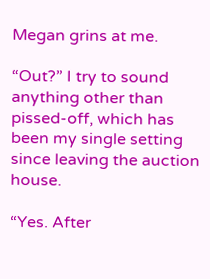Megan grins at me.

“Out?” I try to sound anything other than pissed-off, which has been my single setting since leaving the auction house.

“Yes. After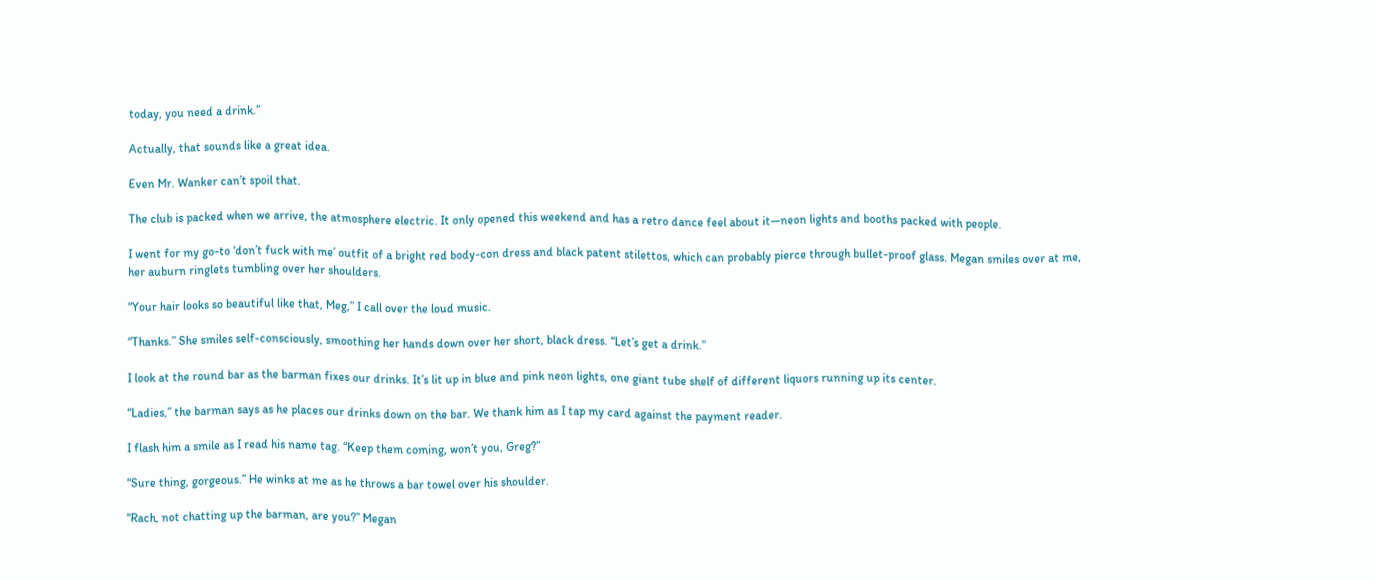today, you need a drink.”

Actually, that sounds like a great idea.

Even Mr. Wanker can’t spoil that.

The club is packed when we arrive, the atmosphere electric. It only opened this weekend and has a retro dance feel about it—neon lights and booths packed with people.

I went for my go-to ‘don’t fuck with me’ outfit of a bright red body-con dress and black patent stilettos, which can probably pierce through bullet-proof glass. Megan smiles over at me, her auburn ringlets tumbling over her shoulders.

“Your hair looks so beautiful like that, Meg,” I call over the loud music.

“Thanks.” She smiles self-consciously, smoothing her hands down over her short, black dress. “Let’s get a drink.”

I look at the round bar as the barman fixes our drinks. It’s lit up in blue and pink neon lights, one giant tube shelf of different liquors running up its center.

“Ladies,” the barman says as he places our drinks down on the bar. We thank him as I tap my card against the payment reader.

I flash him a smile as I read his name tag. “Keep them coming, won’t you, Greg?”

“Sure thing, gorgeous.” He winks at me as he throws a bar towel over his shoulder.

“Rach, not chatting up the barman, are you?” Megan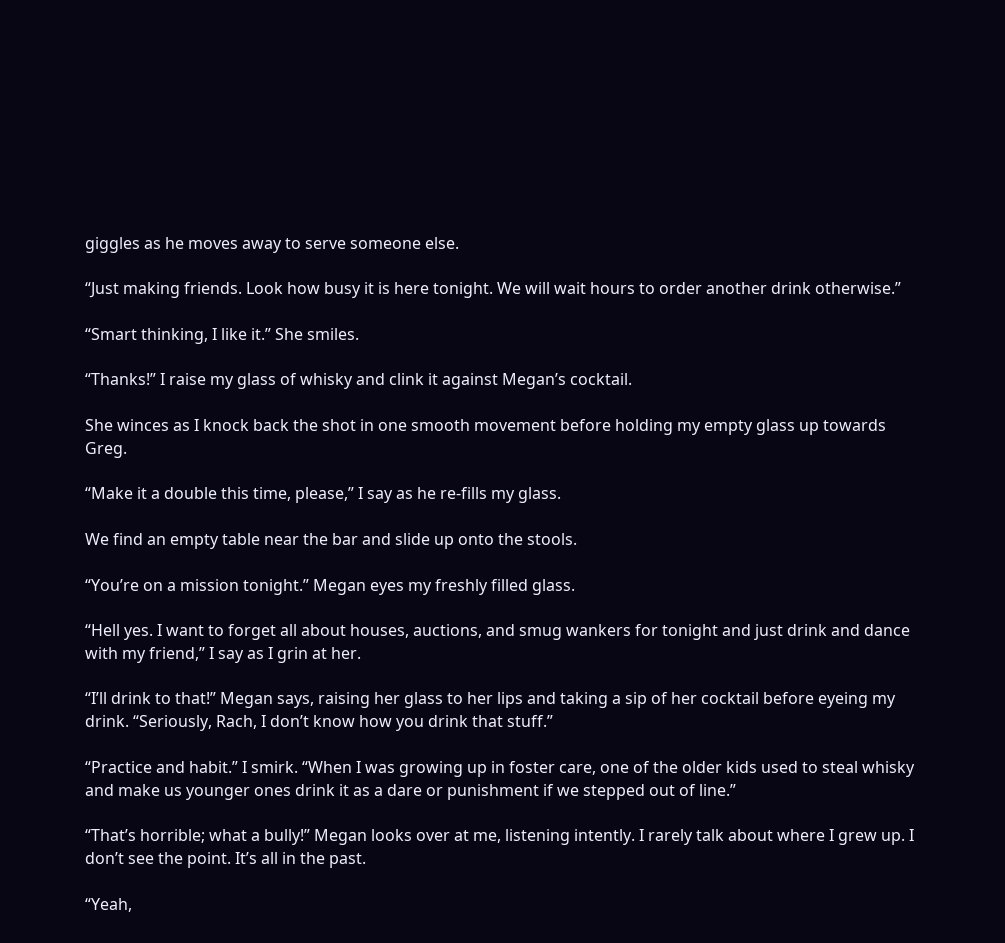giggles as he moves away to serve someone else.

“Just making friends. Look how busy it is here tonight. We will wait hours to order another drink otherwise.”

“Smart thinking, I like it.” She smiles.

“Thanks!” I raise my glass of whisky and clink it against Megan’s cocktail.

She winces as I knock back the shot in one smooth movement before holding my empty glass up towards Greg.

“Make it a double this time, please,” I say as he re-fills my glass.

We find an empty table near the bar and slide up onto the stools.

“You’re on a mission tonight.” Megan eyes my freshly filled glass.

“Hell yes. I want to forget all about houses, auctions, and smug wankers for tonight and just drink and dance with my friend,” I say as I grin at her.

“I’ll drink to that!” Megan says, raising her glass to her lips and taking a sip of her cocktail before eyeing my drink. “Seriously, Rach, I don’t know how you drink that stuff.”

“Practice and habit.” I smirk. “When I was growing up in foster care, one of the older kids used to steal whisky and make us younger ones drink it as a dare or punishment if we stepped out of line.”

“That’s horrible; what a bully!” Megan looks over at me, listening intently. I rarely talk about where I grew up. I don’t see the point. It’s all in the past.

“Yeah,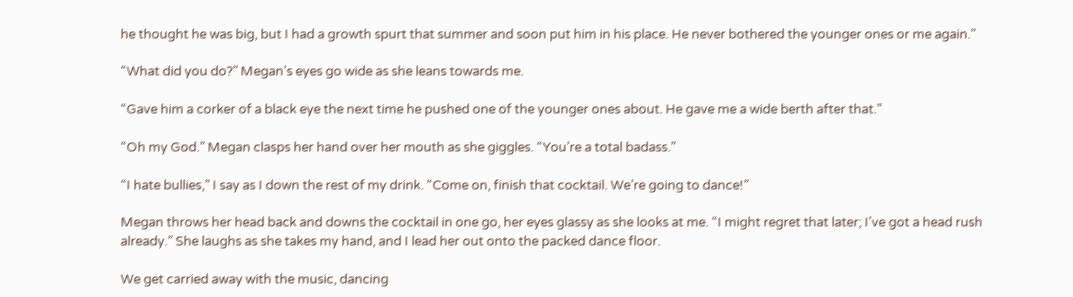he thought he was big, but I had a growth spurt that summer and soon put him in his place. He never bothered the younger ones or me again.”

“What did you do?” Megan’s eyes go wide as she leans towards me.

“Gave him a corker of a black eye the next time he pushed one of the younger ones about. He gave me a wide berth after that.”

“Oh my God.” Megan clasps her hand over her mouth as she giggles. “You’re a total badass.”

“I hate bullies,” I say as I down the rest of my drink. “Come on, finish that cocktail. We’re going to dance!”

Megan throws her head back and downs the cocktail in one go, her eyes glassy as she looks at me. “I might regret that later; I’ve got a head rush already.” She laughs as she takes my hand, and I lead her out onto the packed dance floor.

We get carried away with the music, dancing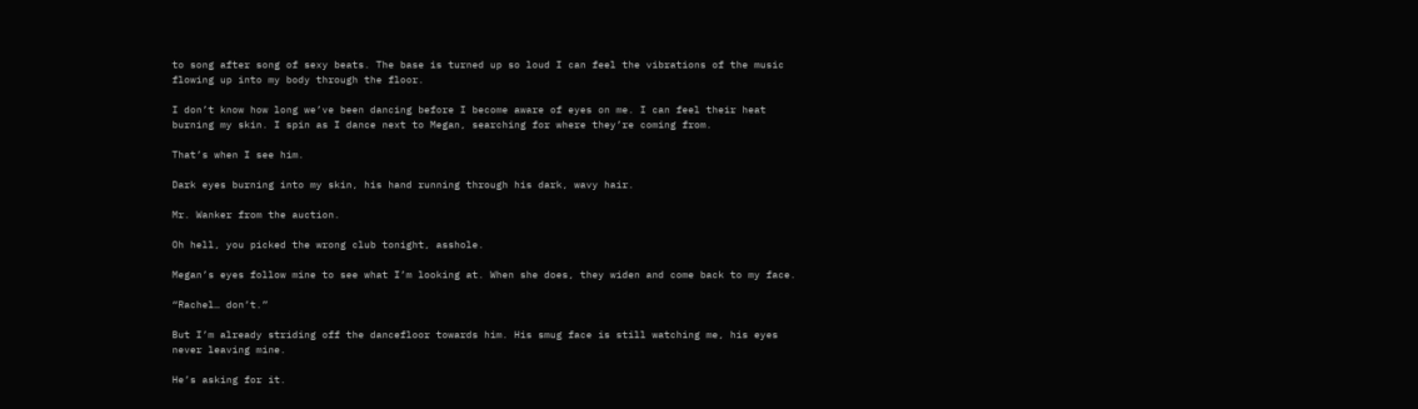to song after song of sexy beats. The base is turned up so loud I can feel the vibrations of the music flowing up into my body through the floor.

I don’t know how long we’ve been dancing before I become aware of eyes on me. I can feel their heat burning my skin. I spin as I dance next to Megan, searching for where they’re coming from.

That’s when I see him.

Dark eyes burning into my skin, his hand running through his dark, wavy hair.

Mr. Wanker from the auction.

Oh hell, you picked the wrong club tonight, asshole.

Megan’s eyes follow mine to see what I’m looking at. When she does, they widen and come back to my face.

“Rachel… don’t.”

But I’m already striding off the dancefloor towards him. His smug face is still watching me, his eyes never leaving mine.

He’s asking for it.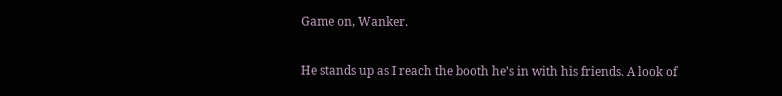Game on, Wanker.

He stands up as I reach the booth he’s in with his friends. A look of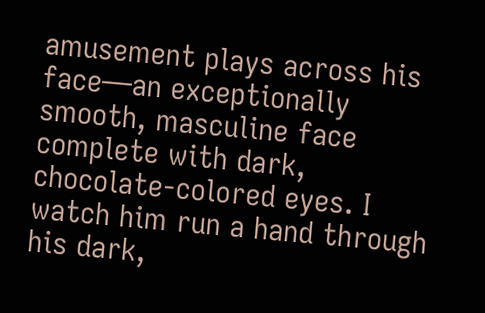amusement plays across his face—an exceptionally smooth, masculine face complete with dark, chocolate-colored eyes. I watch him run a hand through his dark,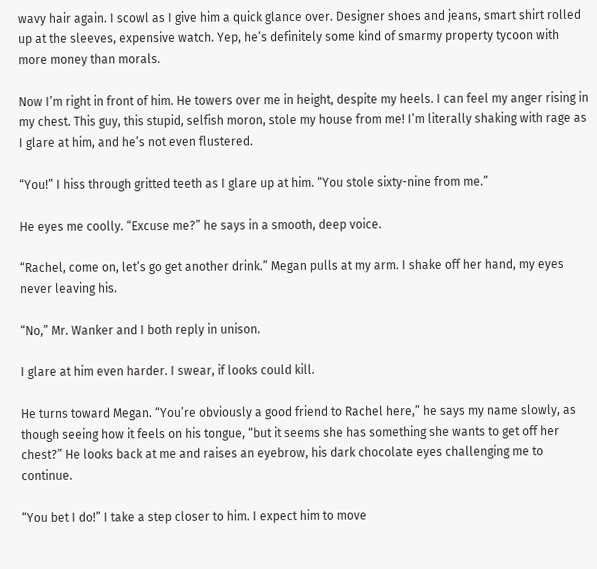wavy hair again. I scowl as I give him a quick glance over. Designer shoes and jeans, smart shirt rolled up at the sleeves, expensive watch. Yep, he’s definitely some kind of smarmy property tycoon with more money than morals.

Now I’m right in front of him. He towers over me in height, despite my heels. I can feel my anger rising in my chest. This guy, this stupid, selfish moron, stole my house from me! I’m literally shaking with rage as I glare at him, and he’s not even flustered.

“You!” I hiss through gritted teeth as I glare up at him. “You stole sixty-nine from me.”

He eyes me coolly. “Excuse me?” he says in a smooth, deep voice.

“Rachel, come on, let’s go get another drink.” Megan pulls at my arm. I shake off her hand, my eyes never leaving his.

“No,” Mr. Wanker and I both reply in unison.

I glare at him even harder. I swear, if looks could kill.

He turns toward Megan. “You’re obviously a good friend to Rachel here,” he says my name slowly, as though seeing how it feels on his tongue, “but it seems she has something she wants to get off her chest?” He looks back at me and raises an eyebrow, his dark chocolate eyes challenging me to continue.

“You bet I do!” I take a step closer to him. I expect him to move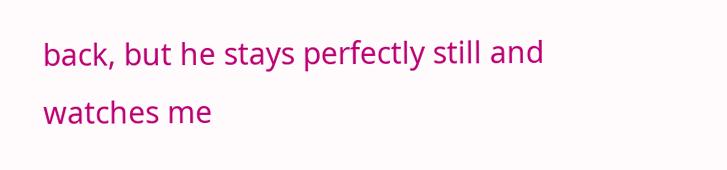back, but he stays perfectly still and watches me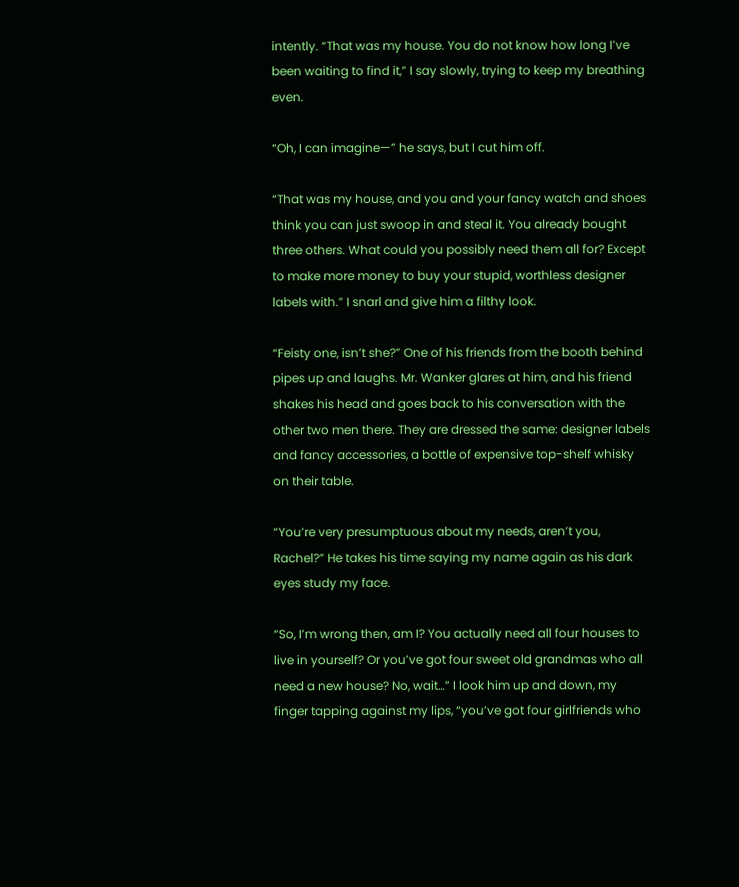intently. “That was my house. You do not know how long I’ve been waiting to find it,” I say slowly, trying to keep my breathing even.

“Oh, I can imagine—” he says, but I cut him off.

“That was my house, and you and your fancy watch and shoes think you can just swoop in and steal it. You already bought three others. What could you possibly need them all for? Except to make more money to buy your stupid, worthless designer labels with.” I snarl and give him a filthy look.

“Feisty one, isn’t she?” One of his friends from the booth behind pipes up and laughs. Mr. Wanker glares at him, and his friend shakes his head and goes back to his conversation with the other two men there. They are dressed the same: designer labels and fancy accessories, a bottle of expensive top-shelf whisky on their table.

“You’re very presumptuous about my needs, aren’t you, Rachel?” He takes his time saying my name again as his dark eyes study my face.

“So, I’m wrong then, am I? You actually need all four houses to live in yourself? Or you’ve got four sweet old grandmas who all need a new house? No, wait…” I look him up and down, my finger tapping against my lips, “you’ve got four girlfriends who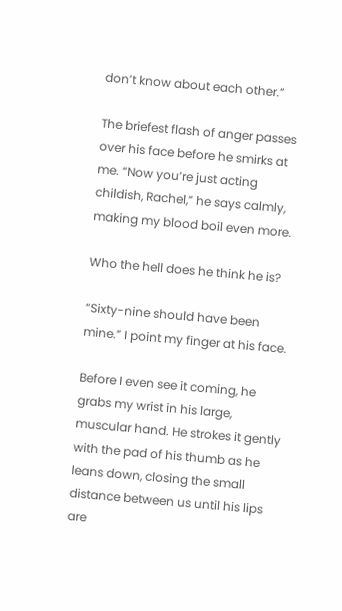don’t know about each other.”

The briefest flash of anger passes over his face before he smirks at me. “Now you’re just acting childish, Rachel,” he says calmly, making my blood boil even more.

Who the hell does he think he is?

“Sixty-nine should have been mine.” I point my finger at his face.

Before I even see it coming, he grabs my wrist in his large, muscular hand. He strokes it gently with the pad of his thumb as he leans down, closing the small distance between us until his lips are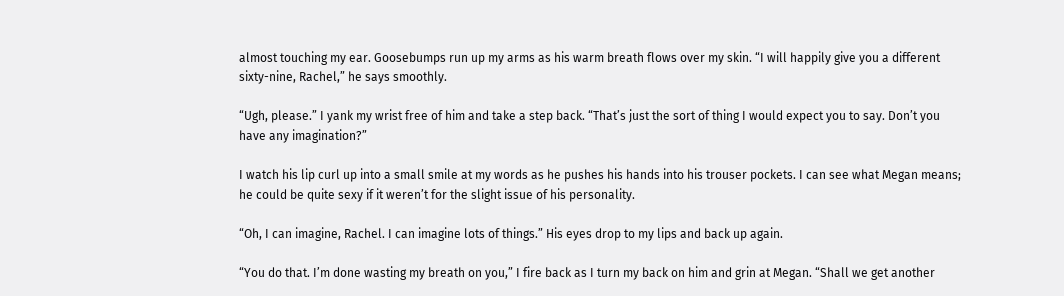almost touching my ear. Goosebumps run up my arms as his warm breath flows over my skin. “I will happily give you a different sixty-nine, Rachel,” he says smoothly.

“Ugh, please.” I yank my wrist free of him and take a step back. “That’s just the sort of thing I would expect you to say. Don’t you have any imagination?”

I watch his lip curl up into a small smile at my words as he pushes his hands into his trouser pockets. I can see what Megan means; he could be quite sexy if it weren’t for the slight issue of his personality.

“Oh, I can imagine, Rachel. I can imagine lots of things.” His eyes drop to my lips and back up again.

“You do that. I’m done wasting my breath on you,” I fire back as I turn my back on him and grin at Megan. “Shall we get another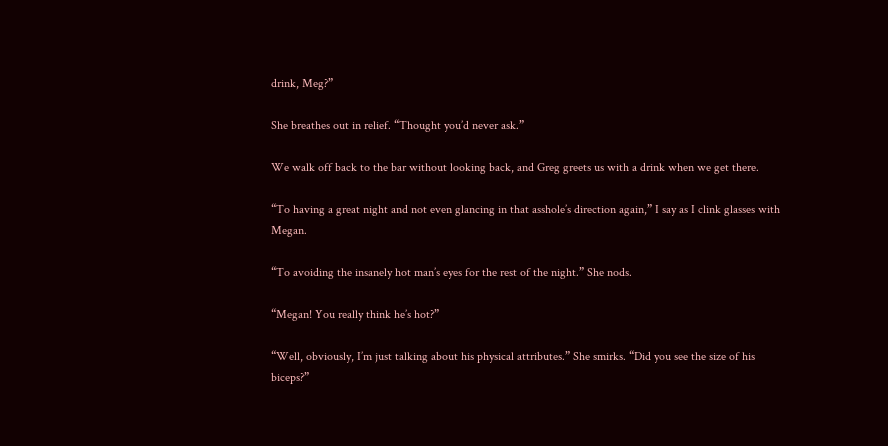drink, Meg?”

She breathes out in relief. “Thought you’d never ask.”

We walk off back to the bar without looking back, and Greg greets us with a drink when we get there.

“To having a great night and not even glancing in that asshole’s direction again,” I say as I clink glasses with Megan.

“To avoiding the insanely hot man’s eyes for the rest of the night.” She nods.

“Megan! You really think he’s hot?”

“Well, obviously, I’m just talking about his physical attributes.” She smirks. “Did you see the size of his biceps?”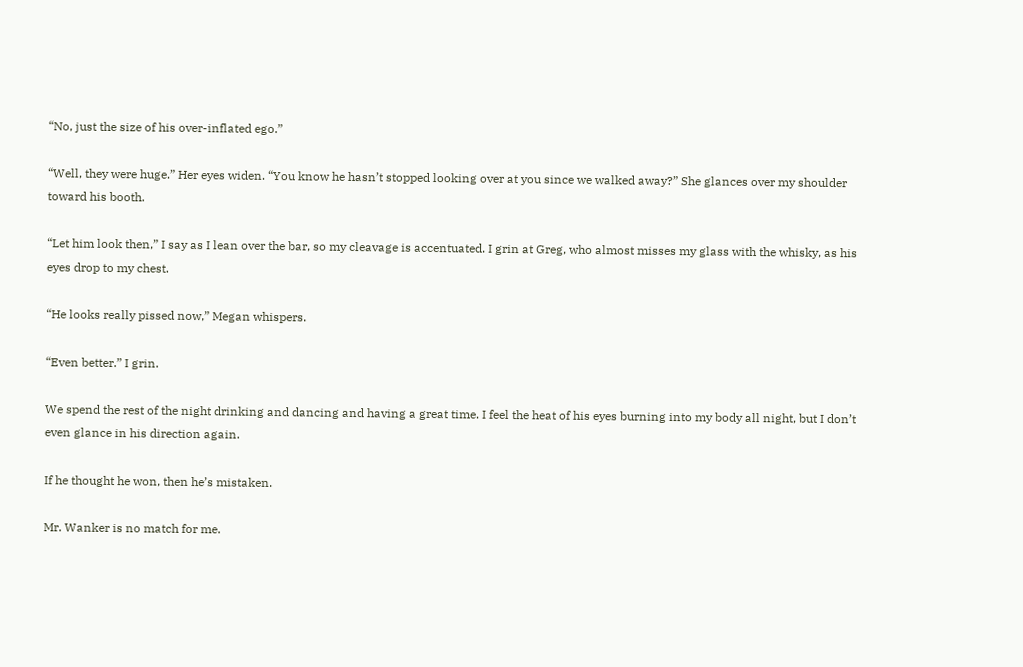“No, just the size of his over-inflated ego.”

“Well, they were huge.” Her eyes widen. “You know he hasn’t stopped looking over at you since we walked away?” She glances over my shoulder toward his booth.

“Let him look then,” I say as I lean over the bar, so my cleavage is accentuated. I grin at Greg, who almost misses my glass with the whisky, as his eyes drop to my chest.

“He looks really pissed now,” Megan whispers.

“Even better.” I grin.

We spend the rest of the night drinking and dancing and having a great time. I feel the heat of his eyes burning into my body all night, but I don’t even glance in his direction again.

If he thought he won, then he’s mistaken.

Mr. Wanker is no match for me.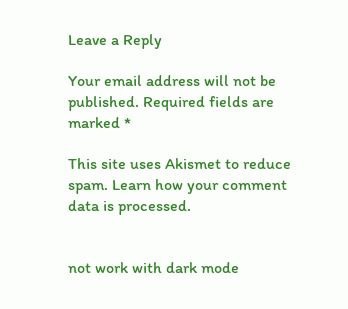Leave a Reply

Your email address will not be published. Required fields are marked *

This site uses Akismet to reduce spam. Learn how your comment data is processed.


not work with dark mode